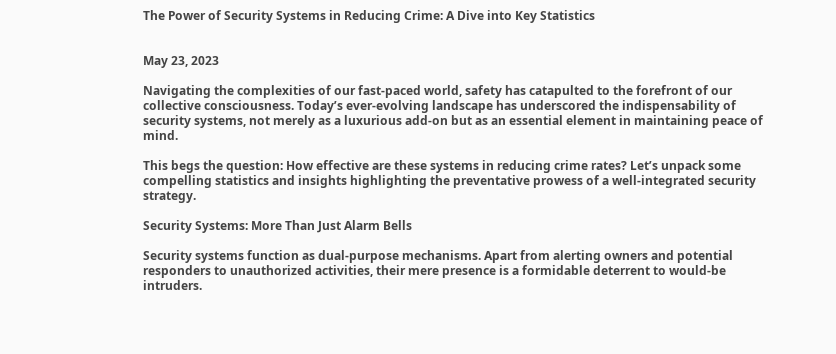The Power of Security Systems in Reducing Crime: A Dive into Key Statistics


May 23, 2023

Navigating the complexities of our fast-paced world, safety has catapulted to the forefront of our collective consciousness. Today’s ever-evolving landscape has underscored the indispensability of security systems, not merely as a luxurious add-on but as an essential element in maintaining peace of mind.

This begs the question: How effective are these systems in reducing crime rates? Let’s unpack some compelling statistics and insights highlighting the preventative prowess of a well-integrated security strategy.

Security Systems: More Than Just Alarm Bells

Security systems function as dual-purpose mechanisms. Apart from alerting owners and potential responders to unauthorized activities, their mere presence is a formidable deterrent to would-be intruders.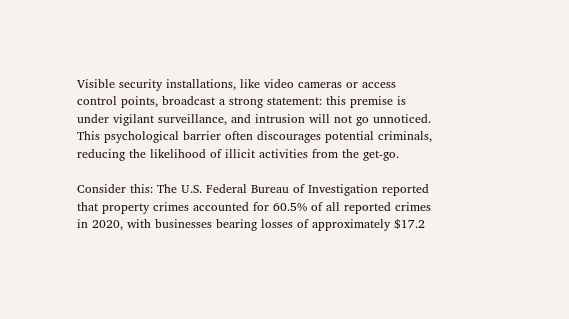Visible security installations, like video cameras or access control points, broadcast a strong statement: this premise is under vigilant surveillance, and intrusion will not go unnoticed. This psychological barrier often discourages potential criminals, reducing the likelihood of illicit activities from the get-go.

Consider this: The U.S. Federal Bureau of Investigation reported that property crimes accounted for 60.5% of all reported crimes in 2020, with businesses bearing losses of approximately $17.2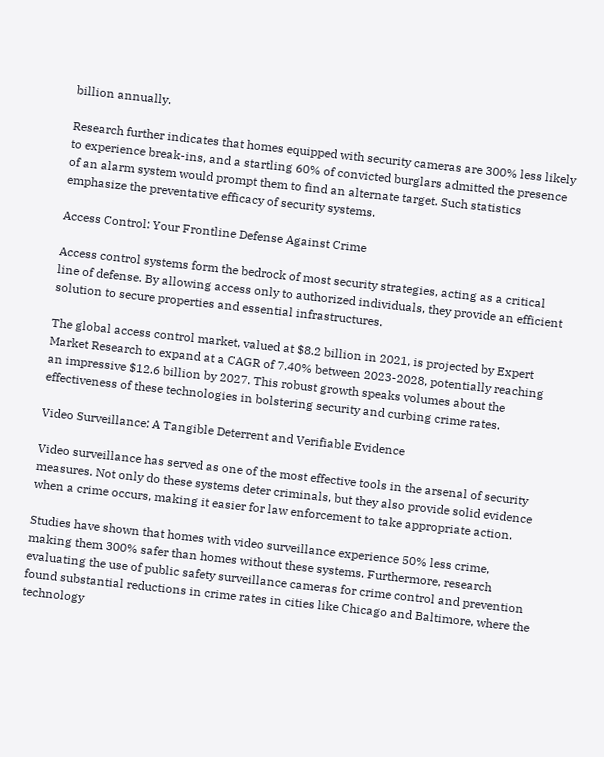billion annually.

Research further indicates that homes equipped with security cameras are 300% less likely to experience break-ins, and a startling 60% of convicted burglars admitted the presence of an alarm system would prompt them to find an alternate target. Such statistics emphasize the preventative efficacy of security systems.

Access Control: Your Frontline Defense Against Crime

Access control systems form the bedrock of most security strategies, acting as a critical line of defense. By allowing access only to authorized individuals, they provide an efficient solution to secure properties and essential infrastructures.

The global access control market, valued at $8.2 billion in 2021, is projected by Expert Market Research to expand at a CAGR of 7.40% between 2023-2028, potentially reaching an impressive $12.6 billion by 2027. This robust growth speaks volumes about the effectiveness of these technologies in bolstering security and curbing crime rates.

Video Surveillance: A Tangible Deterrent and Verifiable Evidence

Video surveillance has served as one of the most effective tools in the arsenal of security measures. Not only do these systems deter criminals, but they also provide solid evidence when a crime occurs, making it easier for law enforcement to take appropriate action.

Studies have shown that homes with video surveillance experience 50% less crime, making them 300% safer than homes without these systems. Furthermore, research evaluating the use of public safety surveillance cameras for crime control and prevention found substantial reductions in crime rates in cities like Chicago and Baltimore, where the technology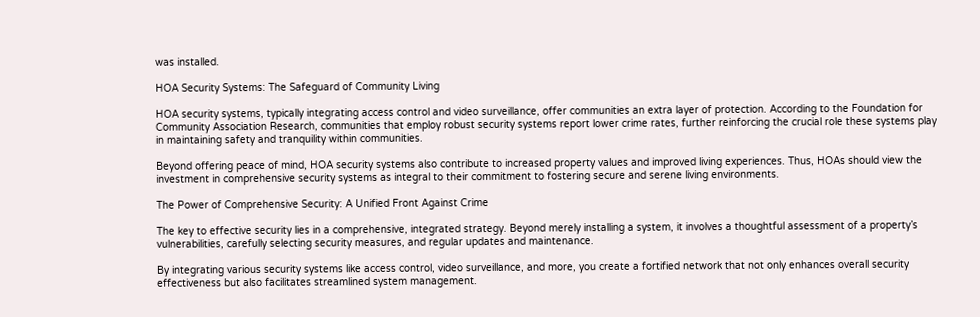was installed.

HOA Security Systems: The Safeguard of Community Living

HOA security systems, typically integrating access control and video surveillance, offer communities an extra layer of protection. According to the Foundation for Community Association Research, communities that employ robust security systems report lower crime rates, further reinforcing the crucial role these systems play in maintaining safety and tranquility within communities.

Beyond offering peace of mind, HOA security systems also contribute to increased property values and improved living experiences. Thus, HOAs should view the investment in comprehensive security systems as integral to their commitment to fostering secure and serene living environments.

The Power of Comprehensive Security: A Unified Front Against Crime

The key to effective security lies in a comprehensive, integrated strategy. Beyond merely installing a system, it involves a thoughtful assessment of a property’s vulnerabilities, carefully selecting security measures, and regular updates and maintenance.

By integrating various security systems like access control, video surveillance, and more, you create a fortified network that not only enhances overall security effectiveness but also facilitates streamlined system management.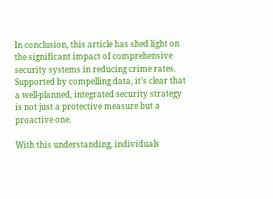In conclusion, this article has shed light on the significant impact of comprehensive security systems in reducing crime rates. Supported by compelling data, it’s clear that a well-planned, integrated security strategy is not just a protective measure but a proactive one.

With this understanding, individuals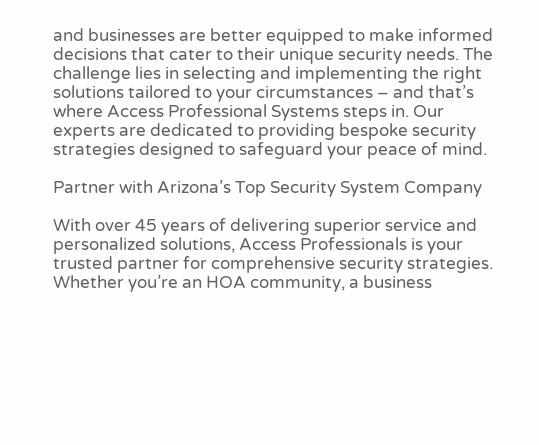and businesses are better equipped to make informed decisions that cater to their unique security needs. The challenge lies in selecting and implementing the right solutions tailored to your circumstances – and that’s where Access Professional Systems steps in. Our experts are dedicated to providing bespoke security strategies designed to safeguard your peace of mind.

Partner with Arizona’s Top Security System Company

With over 45 years of delivering superior service and personalized solutions, Access Professionals is your trusted partner for comprehensive security strategies. Whether you’re an HOA community, a business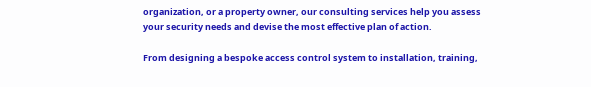organization, or a property owner, our consulting services help you assess your security needs and devise the most effective plan of action.

From designing a bespoke access control system to installation, training,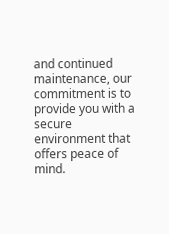and continued maintenance, our commitment is to provide you with a secure environment that offers peace of mind.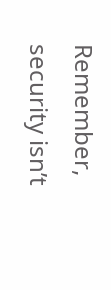Remember, security isn’t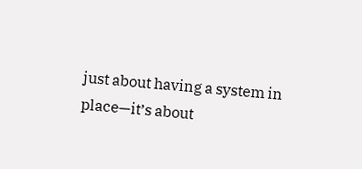just about having a system in place—it’s about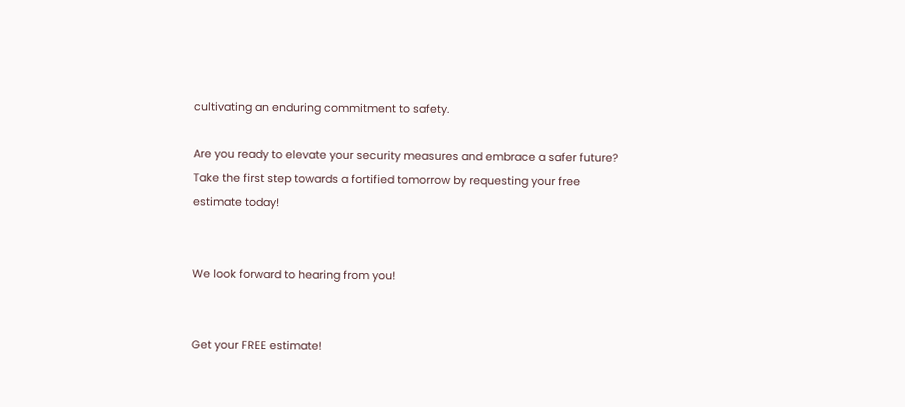cultivating an enduring commitment to safety.

Are you ready to elevate your security measures and embrace a safer future? Take the first step towards a fortified tomorrow by requesting your free estimate today!


We look forward to hearing from you!


Get your FREE estimate!